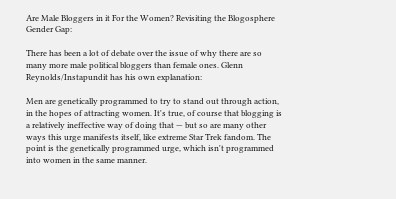Are Male Bloggers in it For the Women? Revisiting the Blogosphere Gender Gap:

There has been a lot of debate over the issue of why there are so many more male political bloggers than female ones. Glenn Reynolds/Instapundit has his own explanation:

Men are genetically programmed to try to stand out through action, in the hopes of attracting women. It's true, of course that blogging is a relatively ineffective way of doing that — but so are many other ways this urge manifests itself, like extreme Star Trek fandom. The point is the genetically programmed urge, which isn't programmed into women in the same manner.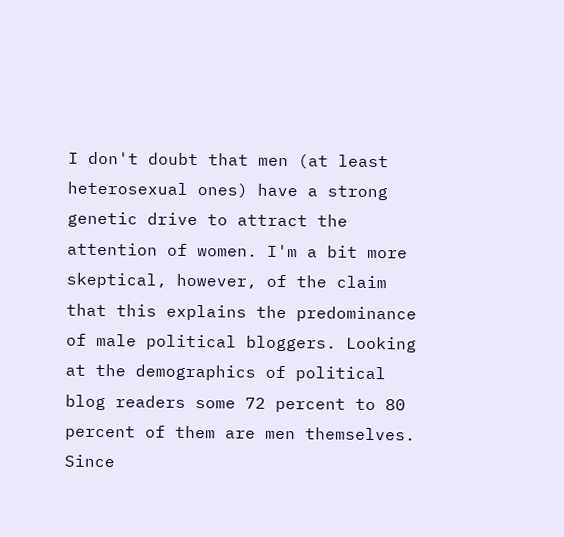I don't doubt that men (at least heterosexual ones) have a strong genetic drive to attract the attention of women. I'm a bit more skeptical, however, of the claim that this explains the predominance of male political bloggers. Looking at the demographics of political blog readers some 72 percent to 80 percent of them are men themselves. Since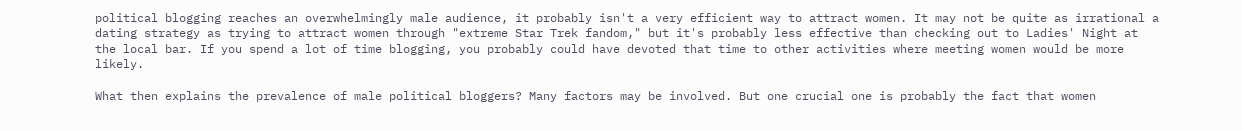political blogging reaches an overwhelmingly male audience, it probably isn't a very efficient way to attract women. It may not be quite as irrational a dating strategy as trying to attract women through "extreme Star Trek fandom," but it's probably less effective than checking out to Ladies' Night at the local bar. If you spend a lot of time blogging, you probably could have devoted that time to other activities where meeting women would be more likely.

What then explains the prevalence of male political bloggers? Many factors may be involved. But one crucial one is probably the fact that women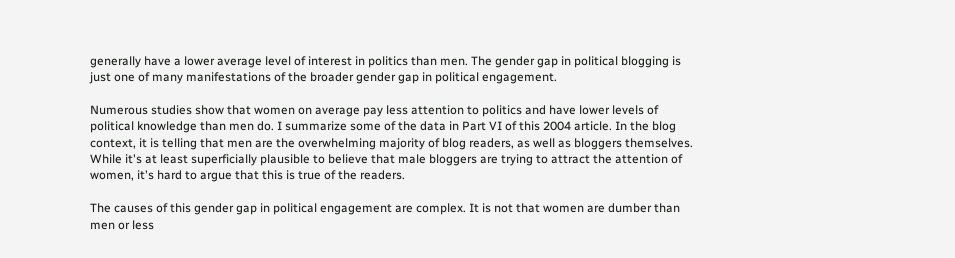generally have a lower average level of interest in politics than men. The gender gap in political blogging is just one of many manifestations of the broader gender gap in political engagement.

Numerous studies show that women on average pay less attention to politics and have lower levels of political knowledge than men do. I summarize some of the data in Part VI of this 2004 article. In the blog context, it is telling that men are the overwhelming majority of blog readers, as well as bloggers themselves. While it's at least superficially plausible to believe that male bloggers are trying to attract the attention of women, it's hard to argue that this is true of the readers.

The causes of this gender gap in political engagement are complex. It is not that women are dumber than men or less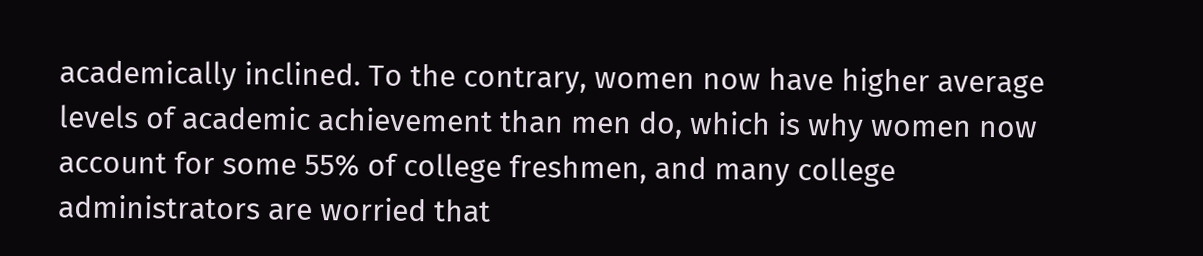academically inclined. To the contrary, women now have higher average levels of academic achievement than men do, which is why women now account for some 55% of college freshmen, and many college administrators are worried that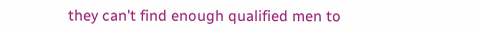they can't find enough qualified men to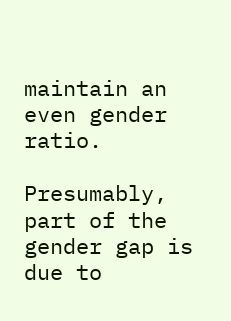maintain an even gender ratio.

Presumably, part of the gender gap is due to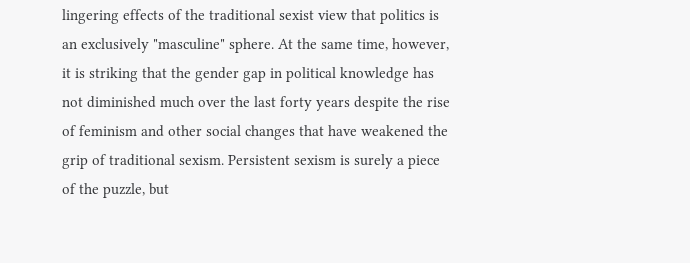lingering effects of the traditional sexist view that politics is an exclusively "masculine" sphere. At the same time, however, it is striking that the gender gap in political knowledge has not diminished much over the last forty years despite the rise of feminism and other social changes that have weakened the grip of traditional sexism. Persistent sexism is surely a piece of the puzzle, but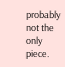probably not the only piece.